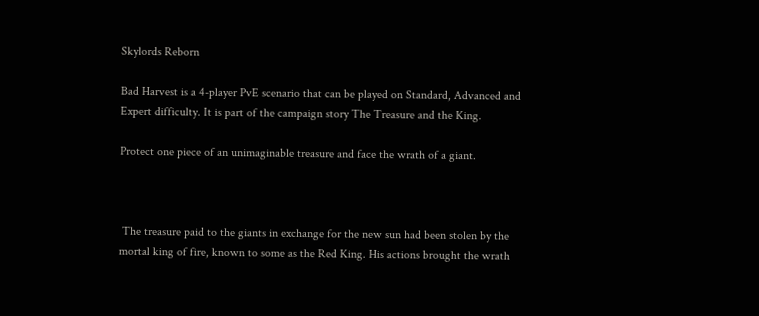Skylords Reborn

Bad Harvest is a 4-player PvE scenario that can be played on Standard, Advanced and Expert difficulty. It is part of the campaign story The Treasure and the King.

Protect one piece of an unimaginable treasure and face the wrath of a giant.



 The treasure paid to the giants in exchange for the new sun had been stolen by the mortal king of fire, known to some as the Red King. His actions brought the wrath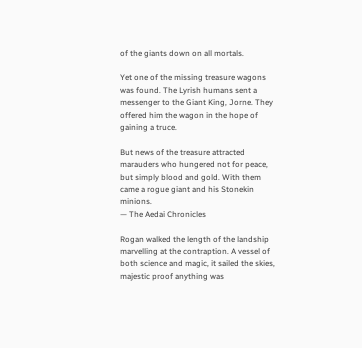of the giants down on all mortals.

Yet one of the missing treasure wagons was found. The Lyrish humans sent a messenger to the Giant King, Jorne. They offered him the wagon in the hope of gaining a truce.

But news of the treasure attracted marauders who hungered not for peace, but simply blood and gold. With them came a rogue giant and his Stonekin minions.
— The Aedai Chronicles

Rogan walked the length of the landship marvelling at the contraption. A vessel of both science and magic, it sailed the skies, majestic proof anything was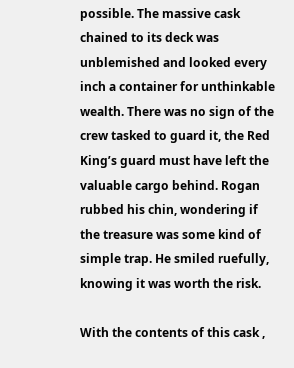possible. The massive cask chained to its deck was unblemished and looked every inch a container for unthinkable wealth. There was no sign of the crew tasked to guard it, the Red King’s guard must have left the valuable cargo behind. Rogan rubbed his chin, wondering if the treasure was some kind of simple trap. He smiled ruefully, knowing it was worth the risk.

With the contents of this cask ,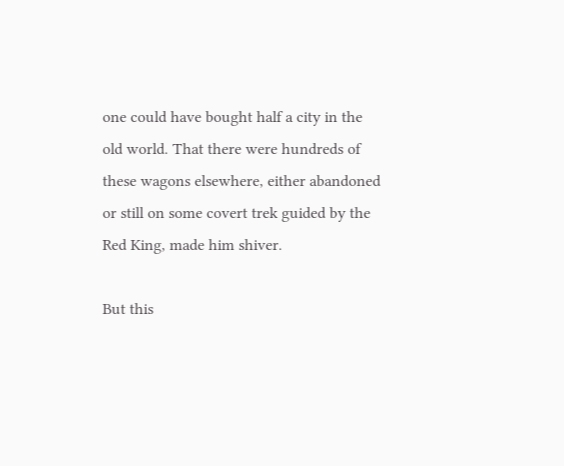one could have bought half a city in the old world. That there were hundreds of these wagons elsewhere, either abandoned or still on some covert trek guided by the Red King, made him shiver.

But this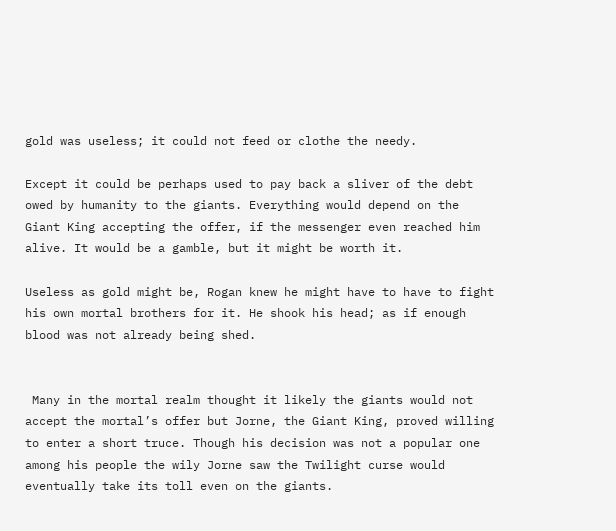gold was useless; it could not feed or clothe the needy.

Except it could be perhaps used to pay back a sliver of the debt owed by humanity to the giants. Everything would depend on the Giant King accepting the offer, if the messenger even reached him alive. It would be a gamble, but it might be worth it.

Useless as gold might be, Rogan knew he might have to have to fight his own mortal brothers for it. He shook his head; as if enough blood was not already being shed.


 Many in the mortal realm thought it likely the giants would not accept the mortal’s offer but Jorne, the Giant King, proved willing to enter a short truce. Though his decision was not a popular one among his people the wily Jorne saw the Twilight curse would eventually take its toll even on the giants.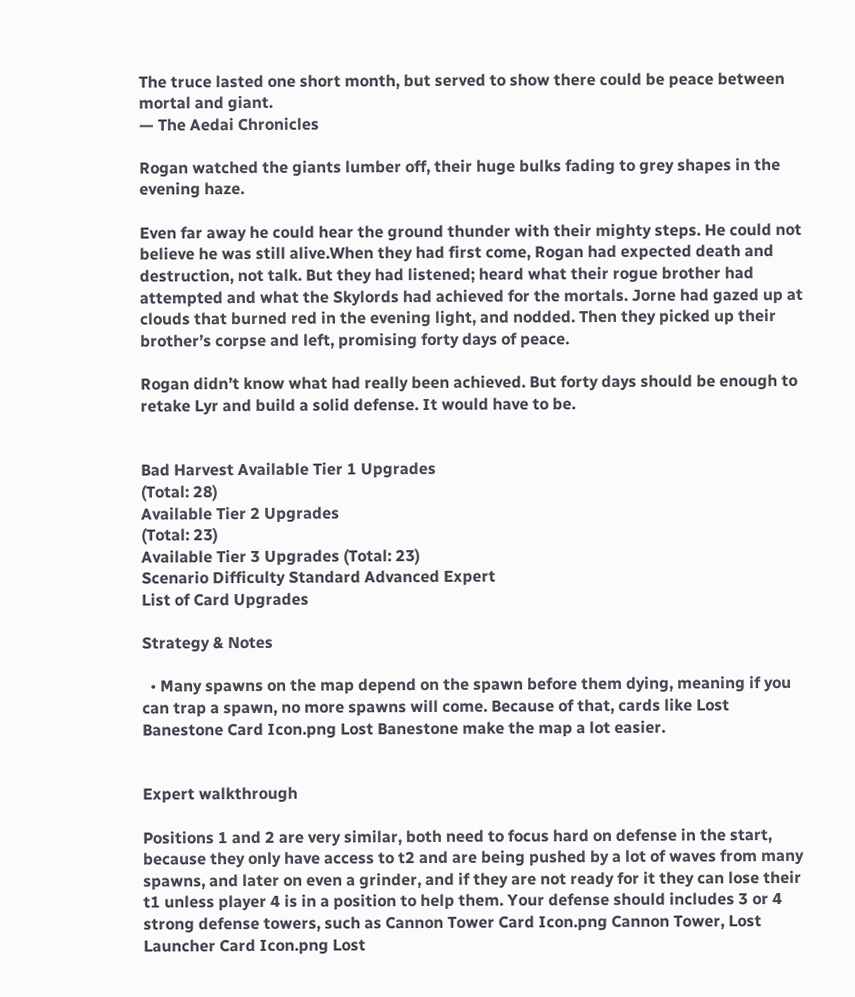The truce lasted one short month, but served to show there could be peace between mortal and giant.
— The Aedai Chronicles

Rogan watched the giants lumber off, their huge bulks fading to grey shapes in the evening haze.

Even far away he could hear the ground thunder with their mighty steps. He could not believe he was still alive.When they had first come, Rogan had expected death and destruction, not talk. But they had listened; heard what their rogue brother had attempted and what the Skylords had achieved for the mortals. Jorne had gazed up at clouds that burned red in the evening light, and nodded. Then they picked up their brother’s corpse and left, promising forty days of peace.

Rogan didn’t know what had really been achieved. But forty days should be enough to retake Lyr and build a solid defense. It would have to be.


Bad Harvest Available Tier 1 Upgrades
(Total: 28)
Available Tier 2 Upgrades
(Total: 23)
Available Tier 3 Upgrades (Total: 23)
Scenario Difficulty Standard Advanced Expert
List of Card Upgrades

Strategy & Notes

  • Many spawns on the map depend on the spawn before them dying, meaning if you can trap a spawn, no more spawns will come. Because of that, cards like Lost Banestone Card Icon.png Lost Banestone make the map a lot easier.


Expert walkthrough

Positions 1 and 2 are very similar, both need to focus hard on defense in the start, because they only have access to t2 and are being pushed by a lot of waves from many spawns, and later on even a grinder, and if they are not ready for it they can lose their t1 unless player 4 is in a position to help them. Your defense should includes 3 or 4 strong defense towers, such as Cannon Tower Card Icon.png Cannon Tower, Lost Launcher Card Icon.png Lost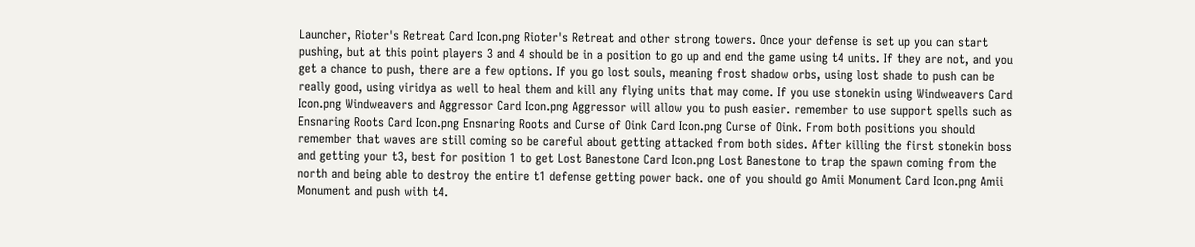Launcher, Rioter's Retreat Card Icon.png Rioter's Retreat and other strong towers. Once your defense is set up you can start pushing, but at this point players 3 and 4 should be in a position to go up and end the game using t4 units. If they are not, and you get a chance to push, there are a few options. If you go lost souls, meaning frost shadow orbs, using lost shade to push can be really good, using viridya as well to heal them and kill any flying units that may come. If you use stonekin using Windweavers Card Icon.png Windweavers and Aggressor Card Icon.png Aggressor will allow you to push easier. remember to use support spells such as Ensnaring Roots Card Icon.png Ensnaring Roots and Curse of Oink Card Icon.png Curse of Oink. From both positions you should remember that waves are still coming so be careful about getting attacked from both sides. After killing the first stonekin boss and getting your t3, best for position 1 to get Lost Banestone Card Icon.png Lost Banestone to trap the spawn coming from the north and being able to destroy the entire t1 defense getting power back. one of you should go Amii Monument Card Icon.png Amii Monument and push with t4.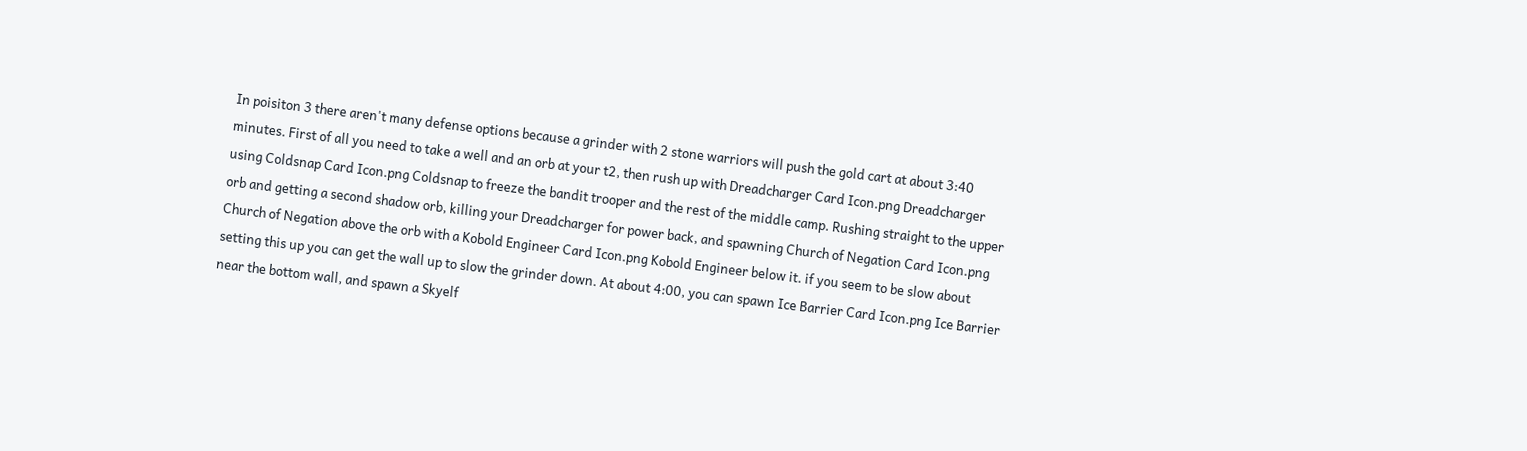In poisiton 3 there aren't many defense options because a grinder with 2 stone warriors will push the gold cart at about 3:40 minutes. First of all you need to take a well and an orb at your t2, then rush up with Dreadcharger Card Icon.png Dreadcharger using Coldsnap Card Icon.png Coldsnap to freeze the bandit trooper and the rest of the middle camp. Rushing straight to the upper orb and getting a second shadow orb, killing your Dreadcharger for power back, and spawning Church of Negation Card Icon.png Church of Negation above the orb with a Kobold Engineer Card Icon.png Kobold Engineer below it. if you seem to be slow about setting this up you can get the wall up to slow the grinder down. At about 4:00, you can spawn Ice Barrier Card Icon.png Ice Barrier near the bottom wall, and spawn a Skyelf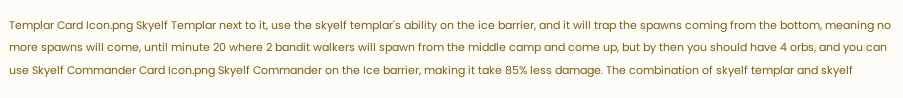Templar Card Icon.png Skyelf Templar next to it, use the skyelf templar's ability on the ice barrier, and it will trap the spawns coming from the bottom, meaning no more spawns will come, until minute 20 where 2 bandit walkers will spawn from the middle camp and come up, but by then you should have 4 orbs, and you can use Skyelf Commander Card Icon.png Skyelf Commander on the Ice barrier, making it take 85% less damage. The combination of skyelf templar and skyelf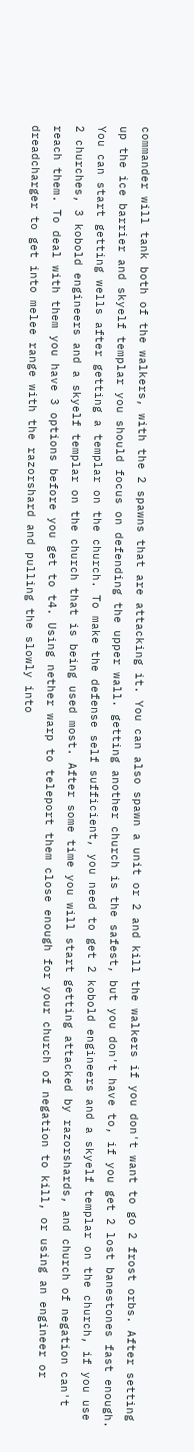commander will tank both of the walkers, with the 2 spawns that are attacking it. You can also spawn a unit or 2 and kill the walkers if you don't want to go 2 frost orbs. After setting up the ice barrier and skyelf templar you should focus on defending the upper wall. getting another church is the safest, but you don't have to, if you get 2 lost banestones fast enough. You can start getting wells after getting a templar on the church. To make the defense self sufficient, you need to get 2 kobold engineers and a skyelf templar on the church, if you use 2 churches, 3 kobold engineers and a skyelf templar on the church that is being used most. After some time you will start getting attacked by razorshards, and church of negation can't reach them. To deal with them you have 3 options before you get to t4. Using nether warp to teleport them close enough for your church of negation to kill, or using an engineer or dreadcharger to get into melee range with the razorshard and pulling the slowly into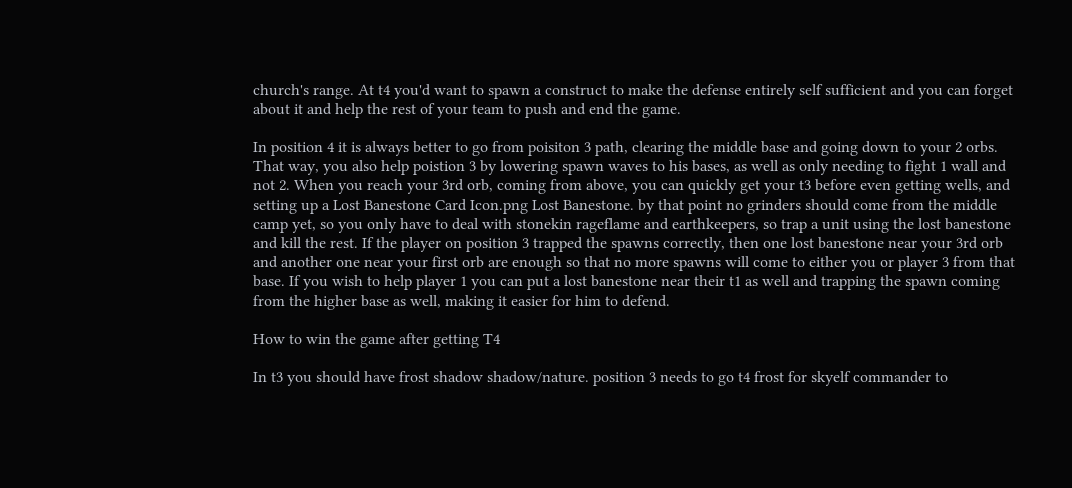church's range. At t4 you'd want to spawn a construct to make the defense entirely self sufficient and you can forget about it and help the rest of your team to push and end the game.

In position 4 it is always better to go from poisiton 3 path, clearing the middle base and going down to your 2 orbs. That way, you also help poistion 3 by lowering spawn waves to his bases, as well as only needing to fight 1 wall and not 2. When you reach your 3rd orb, coming from above, you can quickly get your t3 before even getting wells, and setting up a Lost Banestone Card Icon.png Lost Banestone. by that point no grinders should come from the middle camp yet, so you only have to deal with stonekin rageflame and earthkeepers, so trap a unit using the lost banestone and kill the rest. If the player on position 3 trapped the spawns correctly, then one lost banestone near your 3rd orb and another one near your first orb are enough so that no more spawns will come to either you or player 3 from that base. If you wish to help player 1 you can put a lost banestone near their t1 as well and trapping the spawn coming from the higher base as well, making it easier for him to defend.

How to win the game after getting T4

In t3 you should have frost shadow shadow/nature. position 3 needs to go t4 frost for skyelf commander to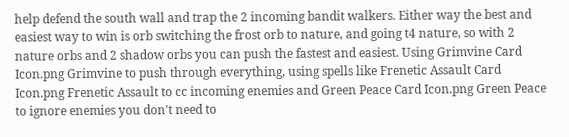help defend the south wall and trap the 2 incoming bandit walkers. Either way the best and easiest way to win is orb switching the frost orb to nature, and going t4 nature, so with 2 nature orbs and 2 shadow orbs you can push the fastest and easiest. Using Grimvine Card Icon.png Grimvine to push through everything, using spells like Frenetic Assault Card Icon.png Frenetic Assault to cc incoming enemies and Green Peace Card Icon.png Green Peace to ignore enemies you don't need to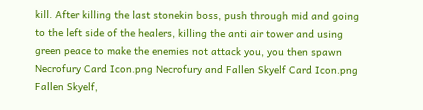kill. After killing the last stonekin boss, push through mid and going to the left side of the healers, killing the anti air tower and using green peace to make the enemies not attack you, you then spawn Necrofury Card Icon.png Necrofury and Fallen Skyelf Card Icon.png Fallen Skyelf,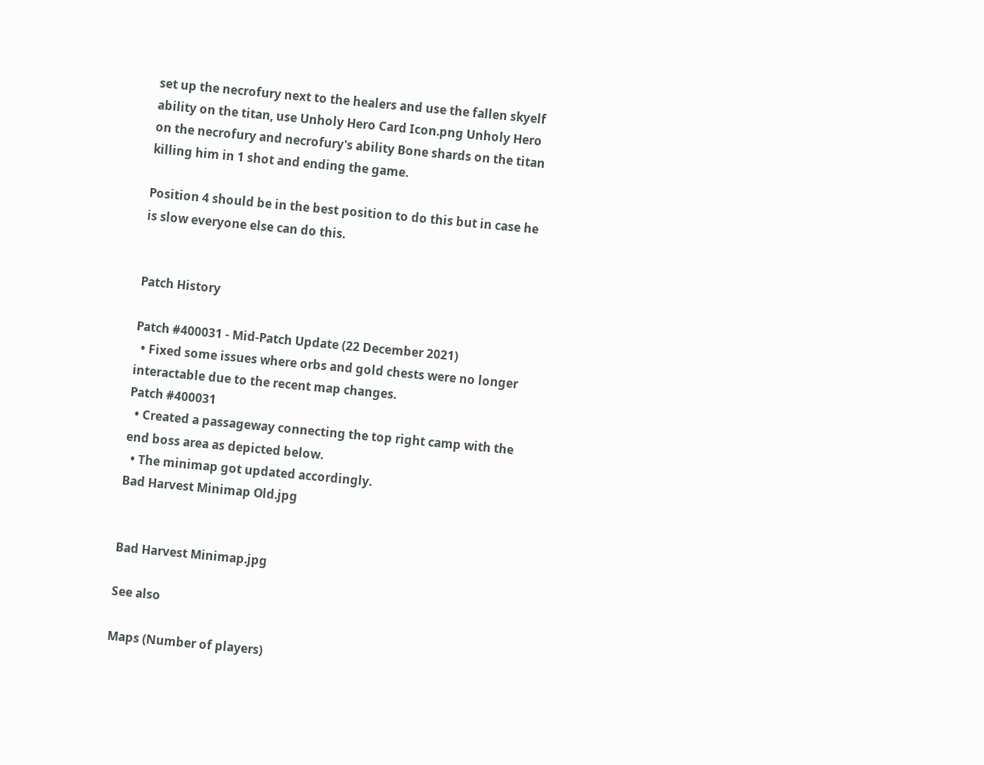set up the necrofury next to the healers and use the fallen skyelf ability on the titan, use Unholy Hero Card Icon.png Unholy Hero on the necrofury and necrofury's ability Bone shards on the titan killing him in 1 shot and ending the game.

Position 4 should be in the best position to do this but in case he is slow everyone else can do this.


Patch History

Patch #400031 - Mid-Patch Update (22 December 2021)
  • Fixed some issues where orbs and gold chests were no longer interactable due to the recent map changes.
Patch #400031
  • Created a passageway connecting the top right camp with the end boss area as depicted below.
  • The minimap got updated accordingly.
Bad Harvest Minimap Old.jpg


Bad Harvest Minimap.jpg

See also

Maps (Number of players)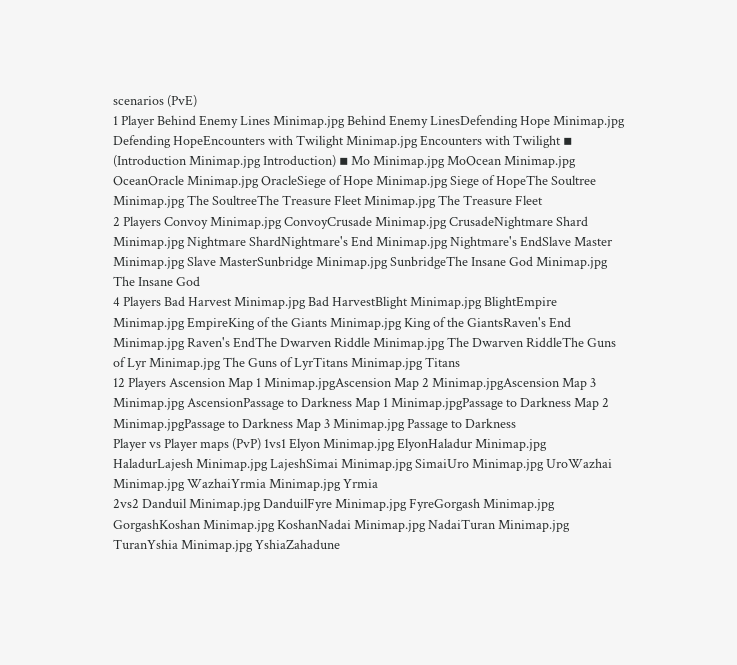scenarios (PvE)
1 Player Behind Enemy Lines Minimap.jpg Behind Enemy LinesDefending Hope Minimap.jpg Defending HopeEncounters with Twilight Minimap.jpg Encounters with Twilight ▪ (Introduction Minimap.jpg Introduction) ▪ Mo Minimap.jpg MoOcean Minimap.jpg OceanOracle Minimap.jpg OracleSiege of Hope Minimap.jpg Siege of HopeThe Soultree Minimap.jpg The SoultreeThe Treasure Fleet Minimap.jpg The Treasure Fleet
2 Players Convoy Minimap.jpg ConvoyCrusade Minimap.jpg CrusadeNightmare Shard Minimap.jpg Nightmare ShardNightmare's End Minimap.jpg Nightmare's EndSlave Master Minimap.jpg Slave MasterSunbridge Minimap.jpg SunbridgeThe Insane God Minimap.jpg The Insane God
4 Players Bad Harvest Minimap.jpg Bad HarvestBlight Minimap.jpg BlightEmpire Minimap.jpg EmpireKing of the Giants Minimap.jpg King of the GiantsRaven's End Minimap.jpg Raven's EndThe Dwarven Riddle Minimap.jpg The Dwarven RiddleThe Guns of Lyr Minimap.jpg The Guns of LyrTitans Minimap.jpg Titans
12 Players Ascension Map 1 Minimap.jpgAscension Map 2 Minimap.jpgAscension Map 3 Minimap.jpg AscensionPassage to Darkness Map 1 Minimap.jpgPassage to Darkness Map 2 Minimap.jpgPassage to Darkness Map 3 Minimap.jpg Passage to Darkness
Player vs Player maps (PvP) 1vs1 Elyon Minimap.jpg ElyonHaladur Minimap.jpg HaladurLajesh Minimap.jpg LajeshSimai Minimap.jpg SimaiUro Minimap.jpg UroWazhai Minimap.jpg WazhaiYrmia Minimap.jpg Yrmia
2vs2 Danduil Minimap.jpg DanduilFyre Minimap.jpg FyreGorgash Minimap.jpg GorgashKoshan Minimap.jpg KoshanNadai Minimap.jpg NadaiTuran Minimap.jpg TuranYshia Minimap.jpg YshiaZahadune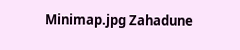Minimap.jpg Zahadune